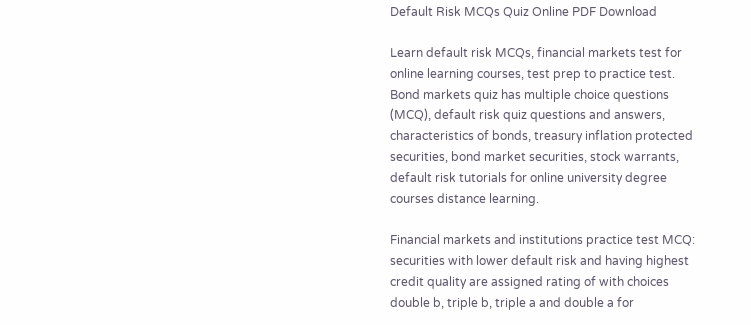Default Risk MCQs Quiz Online PDF Download

Learn default risk MCQs, financial markets test for online learning courses, test prep to practice test. Bond markets quiz has multiple choice questions (MCQ), default risk quiz questions and answers, characteristics of bonds, treasury inflation protected securities, bond market securities, stock warrants, default risk tutorials for online university degree courses distance learning.

Financial markets and institutions practice test MCQ: securities with lower default risk and having highest credit quality are assigned rating of with choices double b, triple b, triple a and double a for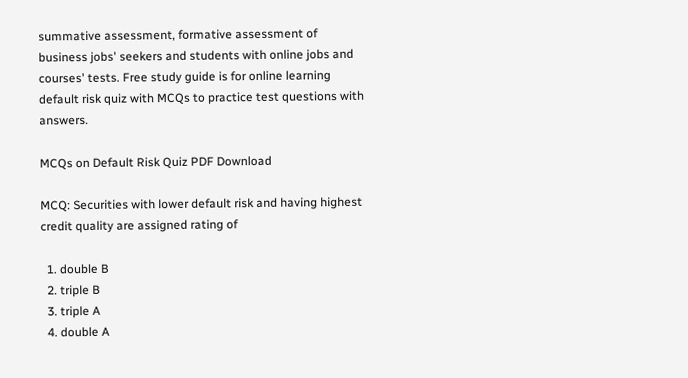summative assessment, formative assessment of business jobs' seekers and students with online jobs and courses' tests. Free study guide is for online learning default risk quiz with MCQs to practice test questions with answers.

MCQs on Default Risk Quiz PDF Download

MCQ: Securities with lower default risk and having highest credit quality are assigned rating of

  1. double B
  2. triple B
  3. triple A
  4. double A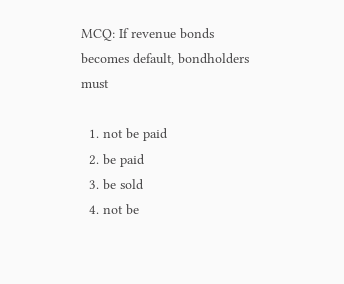MCQ: If revenue bonds becomes default, bondholders must

  1. not be paid
  2. be paid
  3. be sold
  4. not be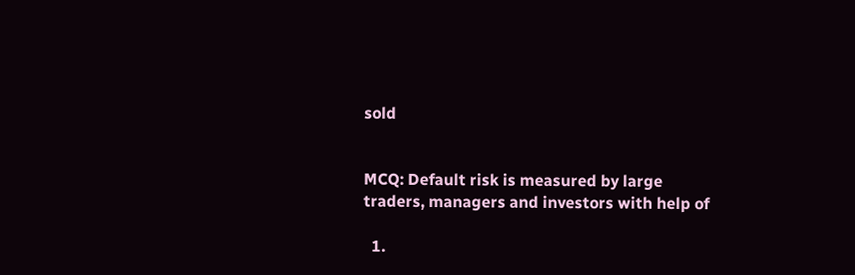sold


MCQ: Default risk is measured by large traders, managers and investors with help of

  1.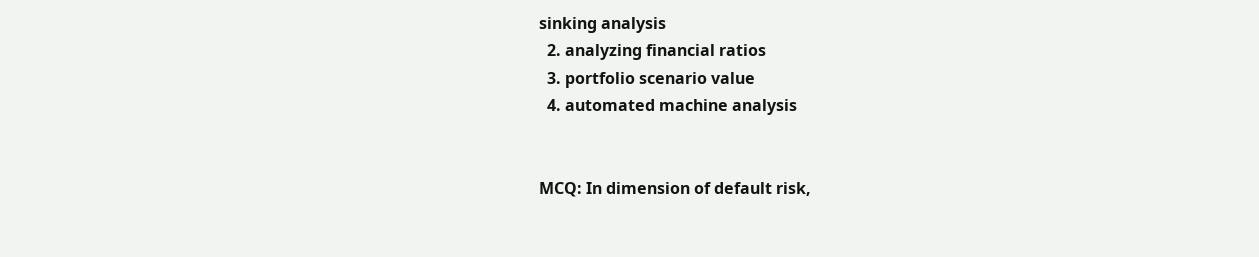sinking analysis
  2. analyzing financial ratios
  3. portfolio scenario value
  4. automated machine analysis


MCQ: In dimension of default risk,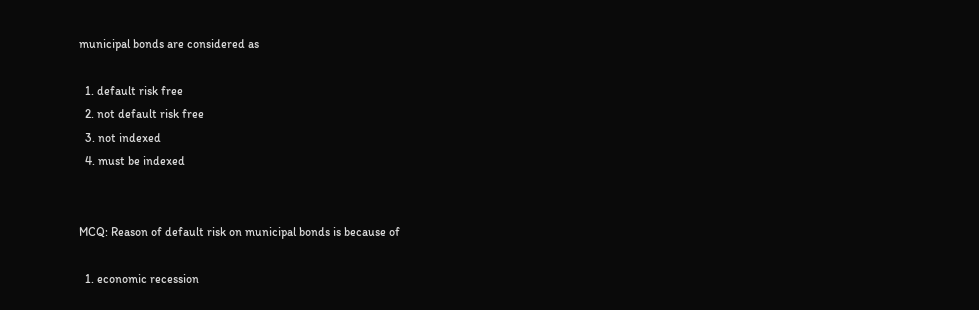municipal bonds are considered as

  1. default risk free
  2. not default risk free
  3. not indexed
  4. must be indexed


MCQ: Reason of default risk on municipal bonds is because of

  1. economic recession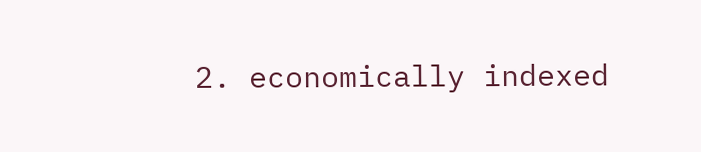2. economically indexed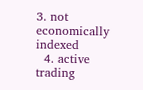3. not economically indexed
  4. active trading